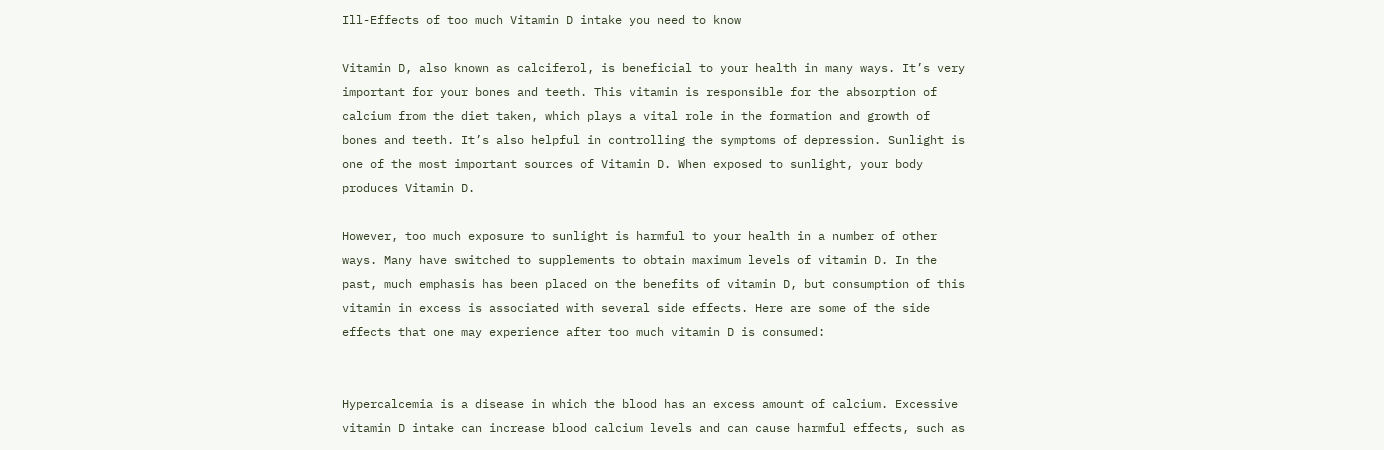Ill-Effects of too much Vitamin D intake you need to know

Vitamin D, also known as calciferol, is beneficial to your health in many ways. It’s very important for your bones and teeth. This vitamin is responsible for the absorption of calcium from the diet taken, which plays a vital role in the formation and growth of bones and teeth. It’s also helpful in controlling the symptoms of depression. Sunlight is one of the most important sources of Vitamin D. When exposed to sunlight, your body produces Vitamin D.

However, too much exposure to sunlight is harmful to your health in a number of other ways. Many have switched to supplements to obtain maximum levels of vitamin D. In the past, much emphasis has been placed on the benefits of vitamin D, but consumption of this vitamin in excess is associated with several side effects. Here are some of the side effects that one may experience after too much vitamin D is consumed:


Hypercalcemia is a disease in which the blood has an excess amount of calcium. Excessive vitamin D intake can increase blood calcium levels and can cause harmful effects, such as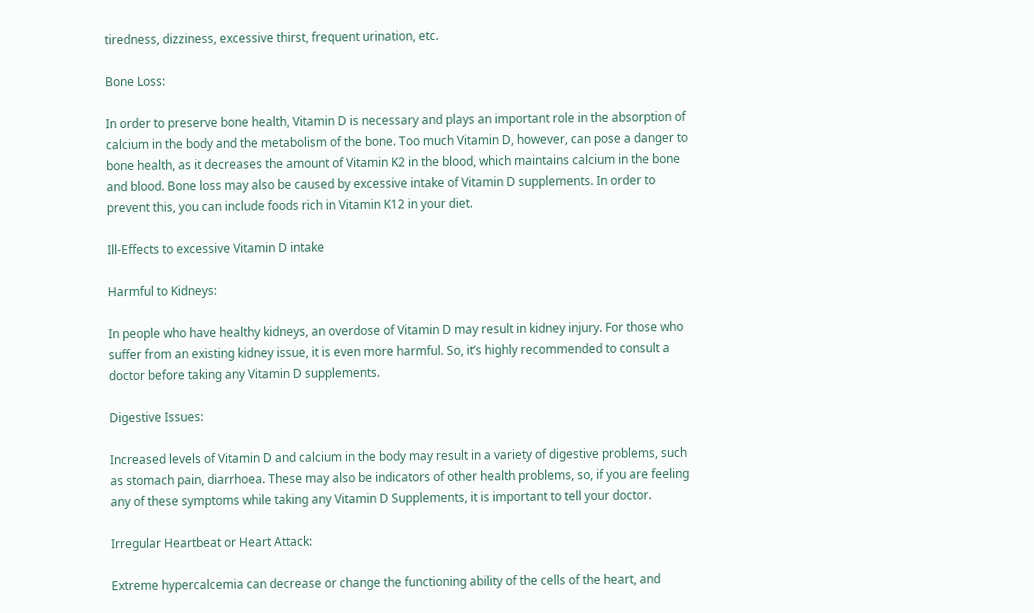tiredness, dizziness, excessive thirst, frequent urination, etc.

Bone Loss:

In order to preserve bone health, Vitamin D is necessary and plays an important role in the absorption of calcium in the body and the metabolism of the bone. Too much Vitamin D, however, can pose a danger to bone health, as it decreases the amount of Vitamin K2 in the blood, which maintains calcium in the bone and blood. Bone loss may also be caused by excessive intake of Vitamin D supplements. In order to prevent this, you can include foods rich in Vitamin K12 in your diet.

Ill-Effects to excessive Vitamin D intake

Harmful to Kidneys:

In people who have healthy kidneys, an overdose of Vitamin D may result in kidney injury. For those who suffer from an existing kidney issue, it is even more harmful. So, it’s highly recommended to consult a doctor before taking any Vitamin D supplements.

Digestive Issues:

Increased levels of Vitamin D and calcium in the body may result in a variety of digestive problems, such as stomach pain, diarrhoea. These may also be indicators of other health problems, so, if you are feeling any of these symptoms while taking any Vitamin D Supplements, it is important to tell your doctor.

Irregular Heartbeat or Heart Attack:

Extreme hypercalcemia can decrease or change the functioning ability of the cells of the heart, and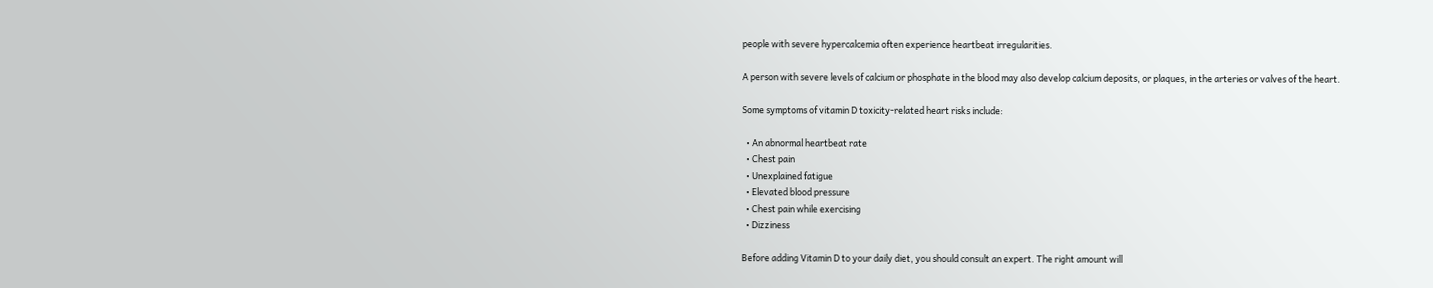people with severe hypercalcemia often experience heartbeat irregularities.

A person with severe levels of calcium or phosphate in the blood may also develop calcium deposits, or plaques, in the arteries or valves of the heart.

Some symptoms of vitamin D toxicity-related heart risks include:

  • An abnormal heartbeat rate
  • Chest pain
  • Unexplained fatigue
  • Elevated blood pressure
  • Chest pain while exercising
  • Dizziness

Before adding Vitamin D to your daily diet, you should consult an expert. The right amount will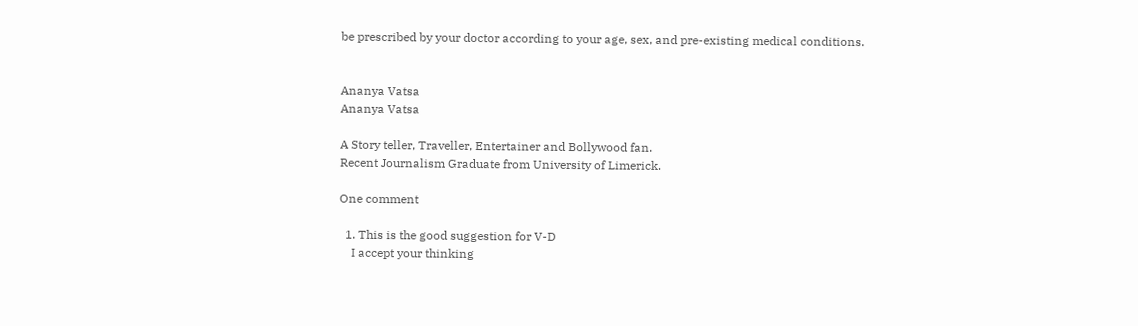be prescribed by your doctor according to your age, sex, and pre-existing medical conditions.


Ananya Vatsa
Ananya Vatsa

A Story teller, Traveller, Entertainer and Bollywood fan.
Recent Journalism Graduate from University of Limerick.

One comment

  1. This is the good suggestion for V-D
    I accept your thinking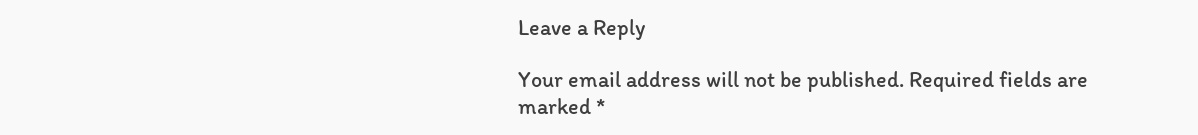Leave a Reply

Your email address will not be published. Required fields are marked *